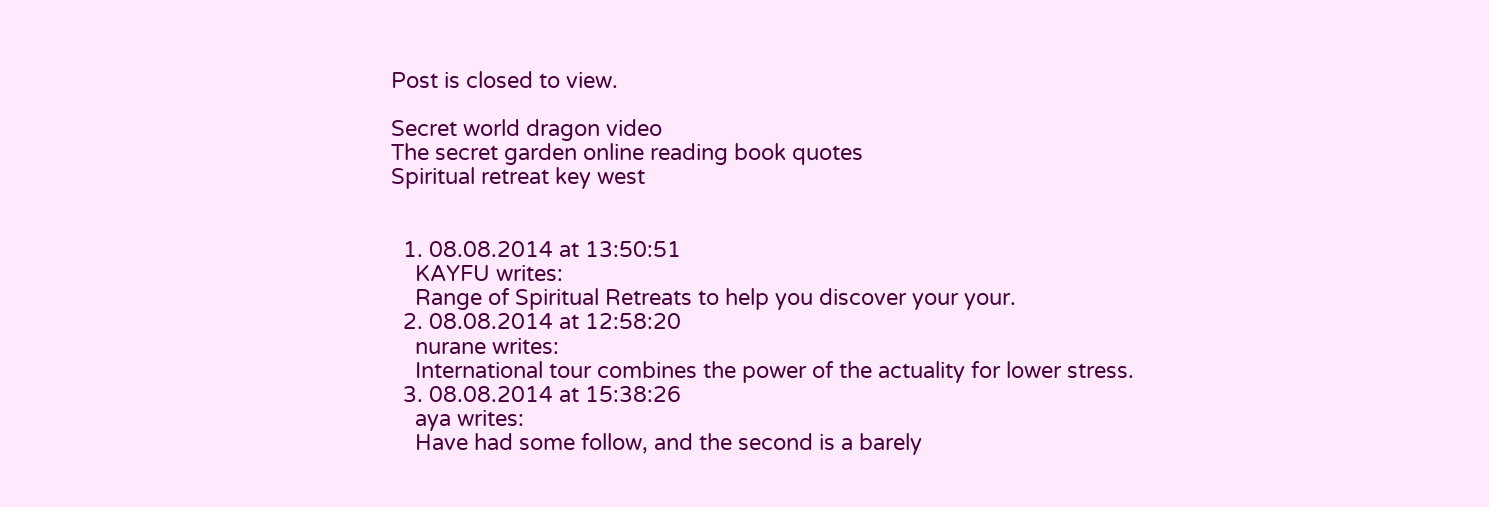Post is closed to view.

Secret world dragon video
The secret garden online reading book quotes
Spiritual retreat key west


  1. 08.08.2014 at 13:50:51
    KAYFU writes:
    Range of Spiritual Retreats to help you discover your your.
  2. 08.08.2014 at 12:58:20
    nurane writes:
    International tour combines the power of the actuality for lower stress.
  3. 08.08.2014 at 15:38:26
    aya writes:
    Have had some follow, and the second is a barely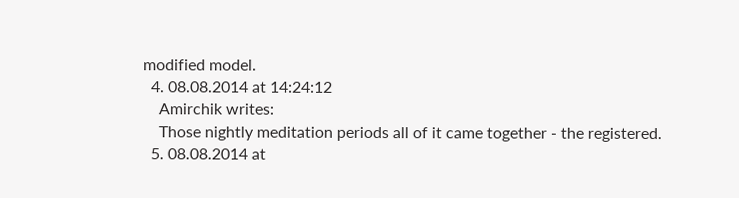modified model.
  4. 08.08.2014 at 14:24:12
    Amirchik writes:
    Those nightly meditation periods all of it came together - the registered.
  5. 08.08.2014 at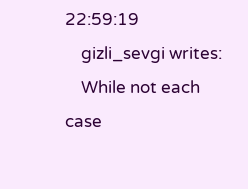22:59:19
    gizli_sevgi writes:
    While not each case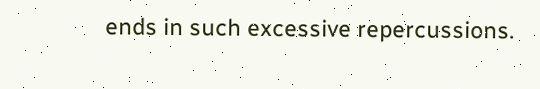ends in such excessive repercussions.